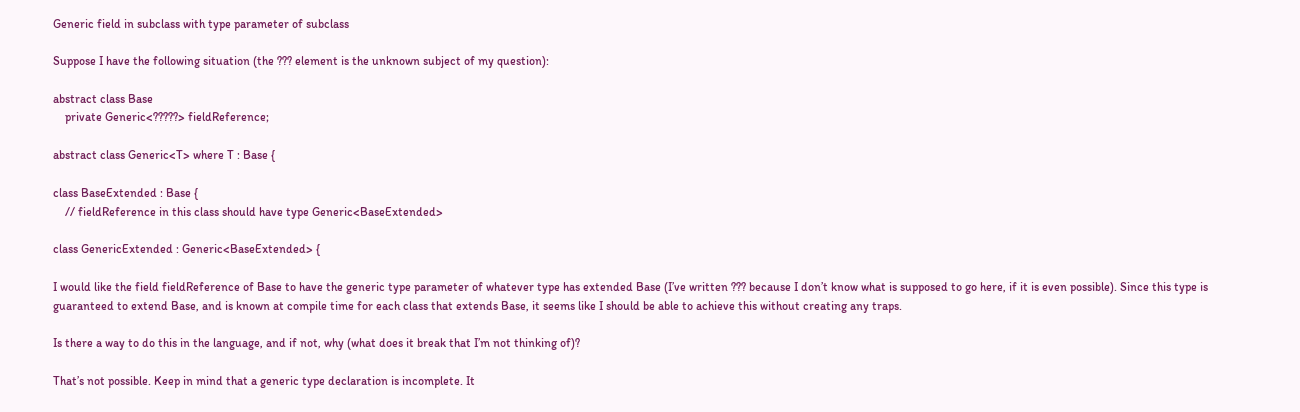Generic field in subclass with type parameter of subclass

Suppose I have the following situation (the ??? element is the unknown subject of my question):

abstract class Base
    private Generic<?????> fieldReference;

abstract class Generic<T> where T : Base {

class BaseExtended : Base {
    // fieldReference in this class should have type Generic<BaseExtended>

class GenericExtended : Generic<BaseExtended> {

I would like the field fieldReference of Base to have the generic type parameter of whatever type has extended Base (I’ve written ??? because I don’t know what is supposed to go here, if it is even possible). Since this type is guaranteed to extend Base, and is known at compile time for each class that extends Base, it seems like I should be able to achieve this without creating any traps.

Is there a way to do this in the language, and if not, why (what does it break that I’m not thinking of)?

That’s not possible. Keep in mind that a generic type declaration is incomplete. It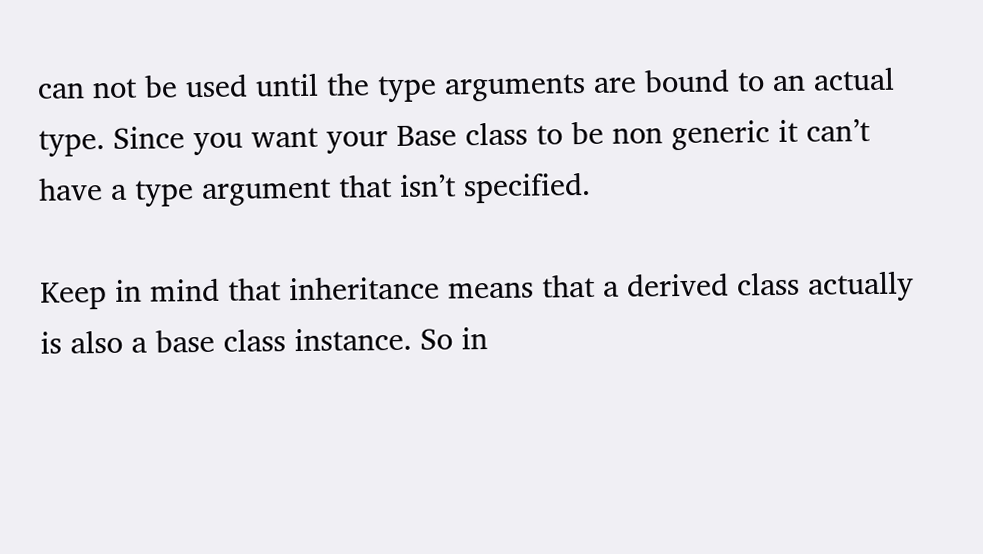can not be used until the type arguments are bound to an actual type. Since you want your Base class to be non generic it can’t have a type argument that isn’t specified.

Keep in mind that inheritance means that a derived class actually is also a base class instance. So in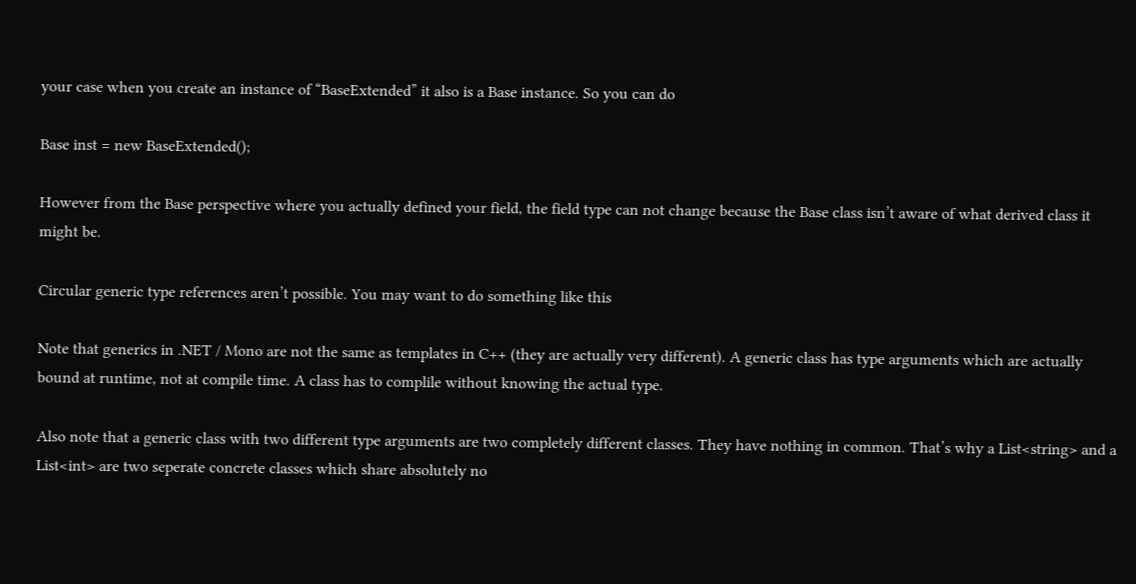your case when you create an instance of “BaseExtended” it also is a Base instance. So you can do

Base inst = new BaseExtended();

However from the Base perspective where you actually defined your field, the field type can not change because the Base class isn’t aware of what derived class it might be.

Circular generic type references aren’t possible. You may want to do something like this

Note that generics in .NET / Mono are not the same as templates in C++ (they are actually very different). A generic class has type arguments which are actually bound at runtime, not at compile time. A class has to complile without knowing the actual type.

Also note that a generic class with two different type arguments are two completely different classes. They have nothing in common. That’s why a List<string> and a List<int> are two seperate concrete classes which share absolutely no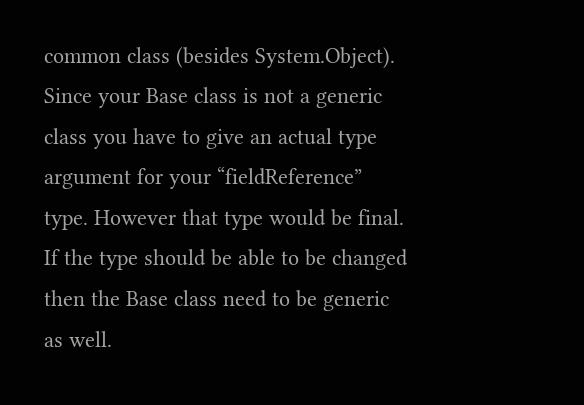common class (besides System.Object). Since your Base class is not a generic class you have to give an actual type argument for your “fieldReference” type. However that type would be final. If the type should be able to be changed then the Base class need to be generic as well.